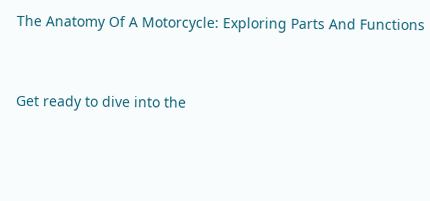The Anatomy Of A Motorcycle: Exploring Parts And Functions


Get ready to dive into the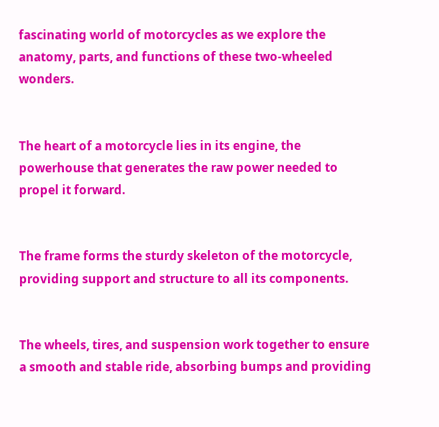fascinating world of motorcycles as we explore the anatomy, parts, and functions of these two-wheeled wonders.


The heart of a motorcycle lies in its engine, the powerhouse that generates the raw power needed to propel it forward.


The frame forms the sturdy skeleton of the motorcycle, providing support and structure to all its components.


The wheels, tires, and suspension work together to ensure a smooth and stable ride, absorbing bumps and providing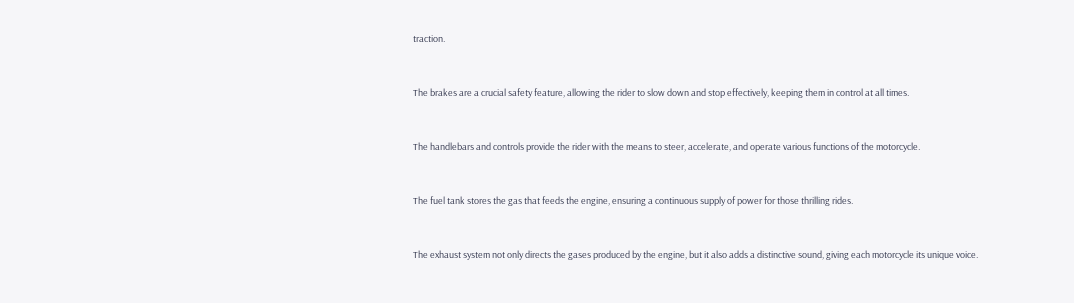traction.


The brakes are a crucial safety feature, allowing the rider to slow down and stop effectively, keeping them in control at all times.


The handlebars and controls provide the rider with the means to steer, accelerate, and operate various functions of the motorcycle.


The fuel tank stores the gas that feeds the engine, ensuring a continuous supply of power for those thrilling rides.


The exhaust system not only directs the gases produced by the engine, but it also adds a distinctive sound, giving each motorcycle its unique voice.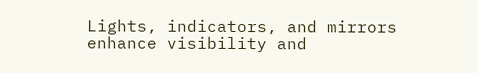Lights, indicators, and mirrors enhance visibility and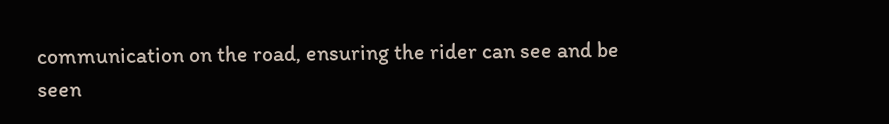communication on the road, ensuring the rider can see and be seen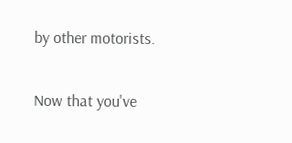by other motorists.


Now that you've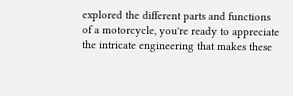explored the different parts and functions of a motorcycle, you're ready to appreciate the intricate engineering that makes these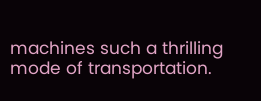machines such a thrilling mode of transportation.